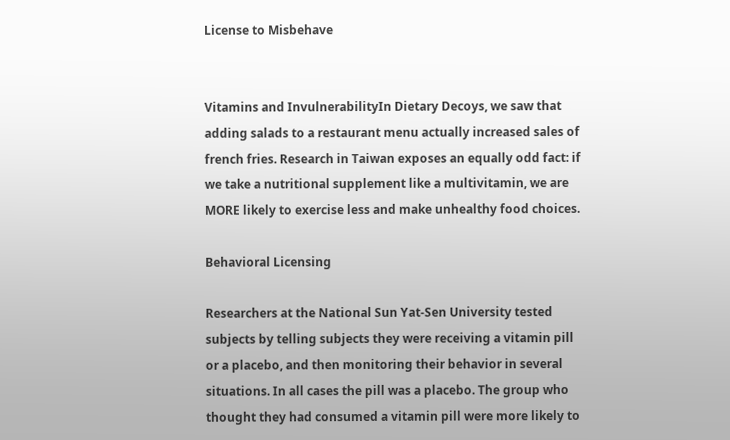License to Misbehave


Vitamins and InvulnerabilityIn Dietary Decoys, we saw that adding salads to a restaurant menu actually increased sales of french fries. Research in Taiwan exposes an equally odd fact: if we take a nutritional supplement like a multivitamin, we are MORE likely to exercise less and make unhealthy food choices.

Behavioral Licensing

Researchers at the National Sun Yat-Sen University tested subjects by telling subjects they were receiving a vitamin pill or a placebo, and then monitoring their behavior in several situations. In all cases the pill was a placebo. The group who thought they had consumed a vitamin pill were more likely to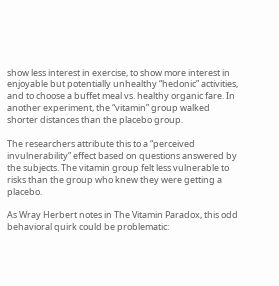show less interest in exercise, to show more interest in enjoyable but potentially unhealthy “hedonic” activities, and to choose a buffet meal vs. healthy organic fare. In another experiment, the “vitamin” group walked shorter distances than the placebo group.

The researchers attribute this to a “perceived invulnerability” effect based on questions answered by the subjects. The vitamin group felt less vulnerable to risks than the group who knew they were getting a placebo.

As Wray Herbert notes in The Vitamin Paradox, this odd behavioral quirk could be problematic: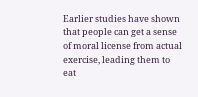Earlier studies have shown that people can get a sense of moral license from actual exercise, leading them to eat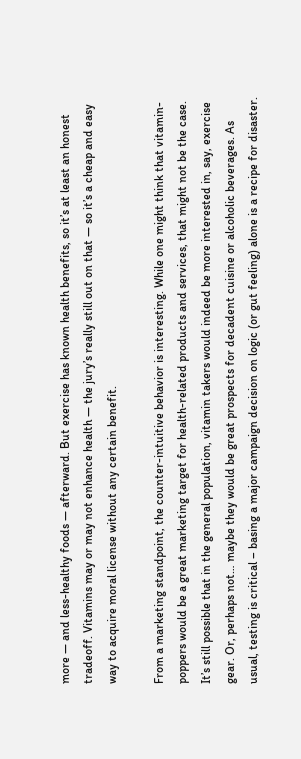more — and less-healthy foods — afterward. But exercise has known health benefits, so it’s at least an honest tradeoff. Vitamins may or may not enhance health — the jury’s really still out on that — so it’s a cheap and easy way to acquire moral license without any certain benefit.

From a marketing standpoint, the counter-intuitive behavior is interesting. While one might think that vitamin-poppers would be a great marketing target for health-related products and services, that might not be the case. It’s still possible that in the general population, vitamin takers would indeed be more interested in, say, exercise gear. Or, perhaps not… maybe they would be great prospects for decadent cuisine or alcoholic beverages. As usual, testing is critical – basing a major campaign decision on logic (or gut feeling) alone is a recipe for disaster.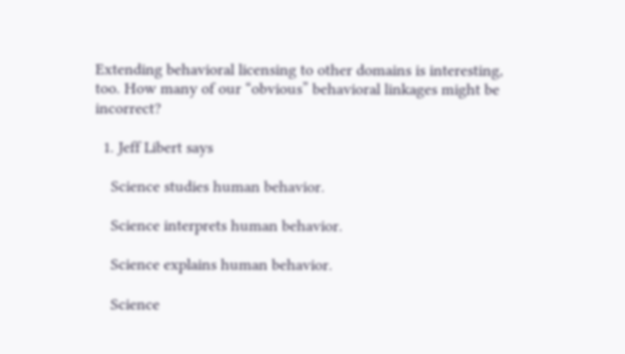Extending behavioral licensing to other domains is interesting, too. How many of our “obvious” behavioral linkages might be incorrect?

  1. Jeff Libert says

    Science studies human behavior.

    Science interprets human behavior.

    Science explains human behavior.

    Science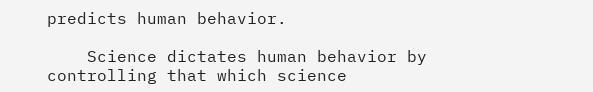predicts human behavior.

    Science dictates human behavior by controlling that which science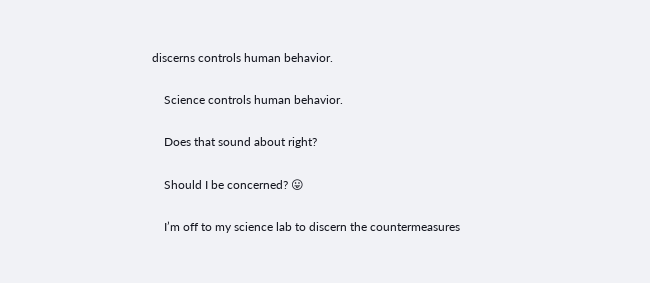discerns controls human behavior.

    Science controls human behavior.

    Does that sound about right?

    Should I be concerned? 😛

    I’m off to my science lab to discern the countermeasures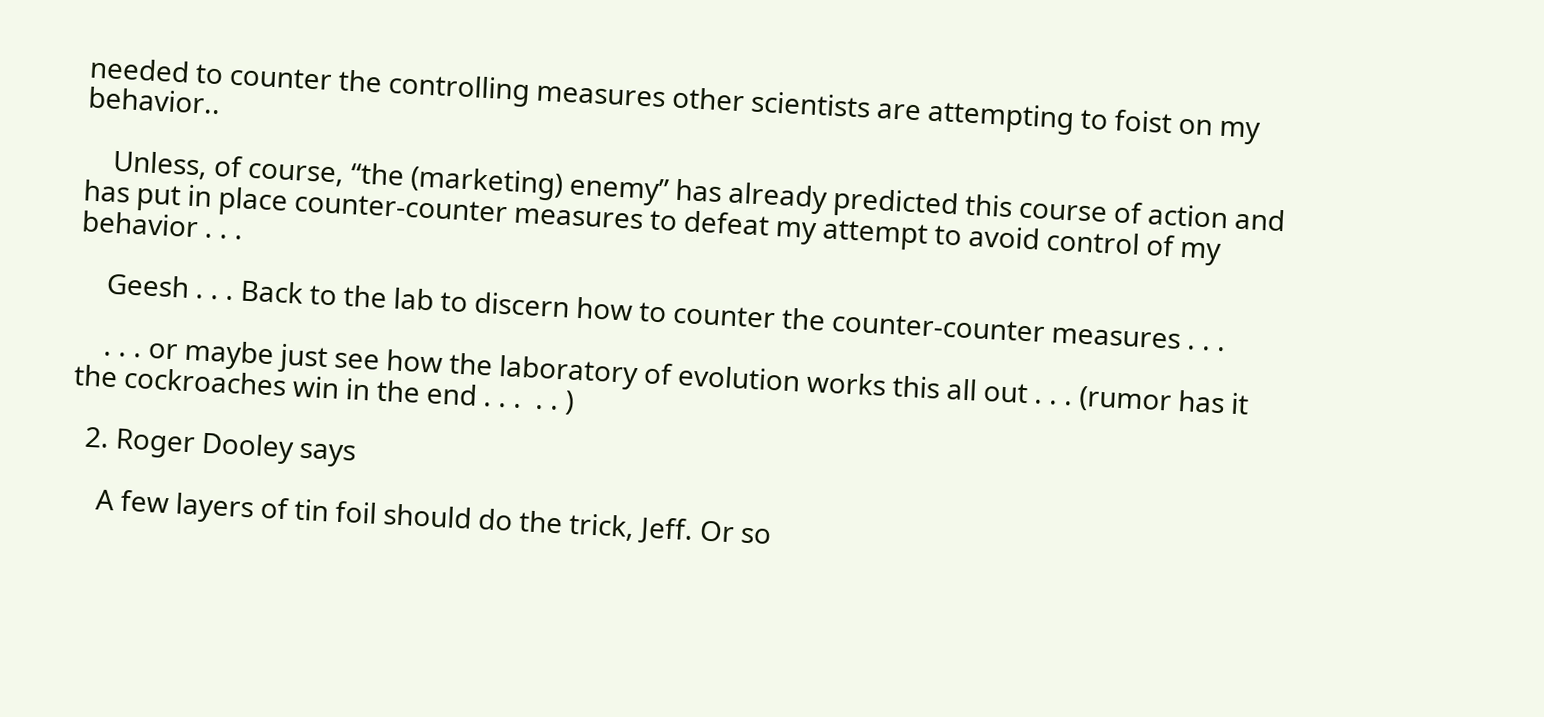needed to counter the controlling measures other scientists are attempting to foist on my behavior..

    Unless, of course, “the (marketing) enemy” has already predicted this course of action and has put in place counter-counter measures to defeat my attempt to avoid control of my behavior . . .

    Geesh . . . Back to the lab to discern how to counter the counter-counter measures . . .

    . . . or maybe just see how the laboratory of evolution works this all out . . . (rumor has it the cockroaches win in the end . . .  . . )

  2. Roger Dooley says

    A few layers of tin foil should do the trick, Jeff. Or so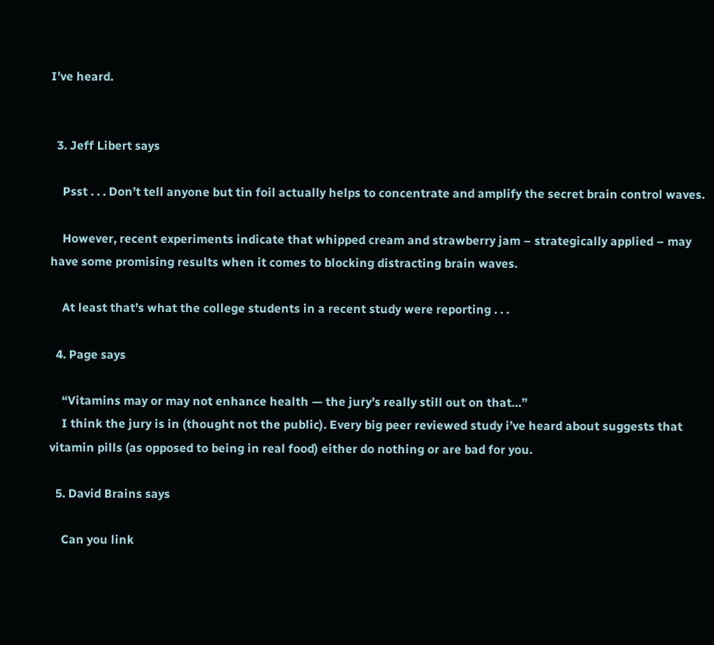I’ve heard.


  3. Jeff Libert says

    Psst . . . Don’t tell anyone but tin foil actually helps to concentrate and amplify the secret brain control waves.

    However, recent experiments indicate that whipped cream and strawberry jam – strategically applied – may have some promising results when it comes to blocking distracting brain waves.

    At least that’s what the college students in a recent study were reporting . . .

  4. Page says

    “Vitamins may or may not enhance health — the jury’s really still out on that…”
    I think the jury is in (thought not the public). Every big peer reviewed study i’ve heard about suggests that vitamin pills (as opposed to being in real food) either do nothing or are bad for you.

  5. David Brains says

    Can you link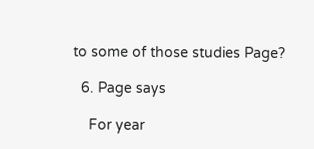to some of those studies Page?

  6. Page says

    For year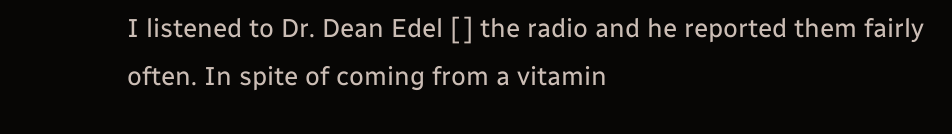I listened to Dr. Dean Edel [ ] the radio and he reported them fairly often. In spite of coming from a vitamin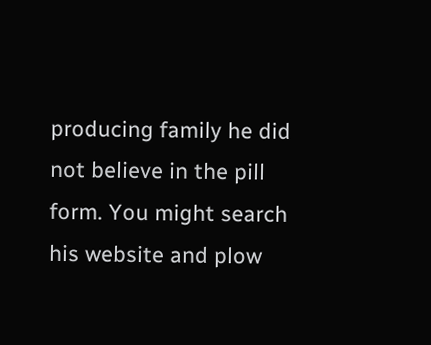producing family he did not believe in the pill form. You might search his website and plow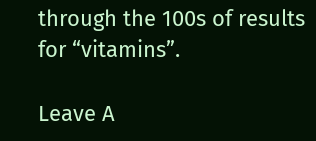through the 100s of results for “vitamins”.

Leave A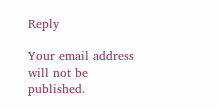Reply

Your email address will not be published.